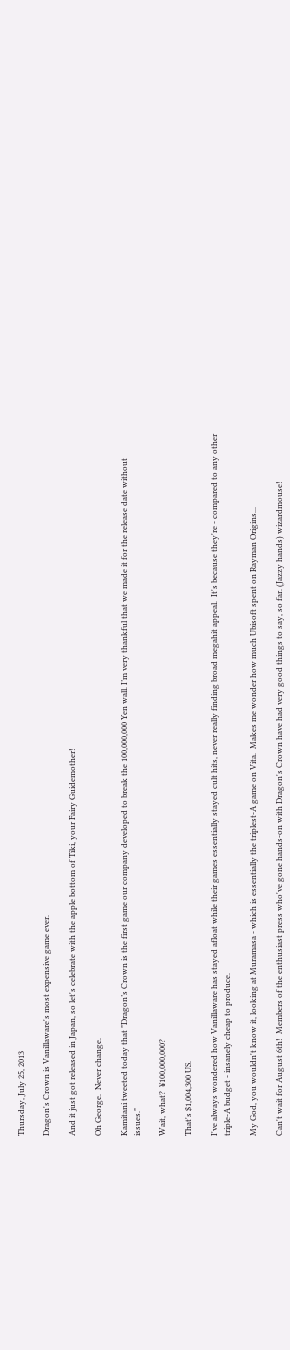Thursday, July 25, 2013

Dragon's Crown is Vanillaware's most expensive game ever.

And it just got released in Japan, so let's celebrate with the apple bottom of Tiki, your Fairy Guidemother!

Oh George.  Never change.

Kamitani tweeted today that "Dragon’s Crown is the first game our company developed to break the 100,000,000 Yen wall. I’m very thankful that we made it for the release date without issues."

Wait, what?  ¥100,000,000?

That's $1,004,300 US.

I've always wondered how Vanillaware has stayed afloat while their games essentially stayed cult hits, never really finding broad megahit appeal.  It's because they're - compared to any other triple-A budget - insanely cheap to produce.

My God, you wouldn't know it, looking at Muramasa - which is essentially the triplest-A game on Vita.  Makes me wonder how much Ubisoft spent on Rayman Origins...

Can't wait for August 6th!  Members of the enthusiast press who've gone hands-on with Dragon's Crown have had very good things to say, so far. (Jazzy hands) wizardmouse!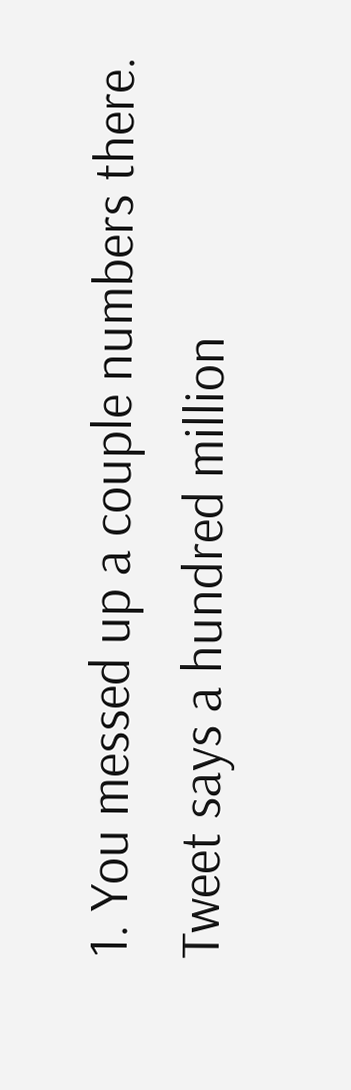1. You messed up a couple numbers there. Tweet says a hundred million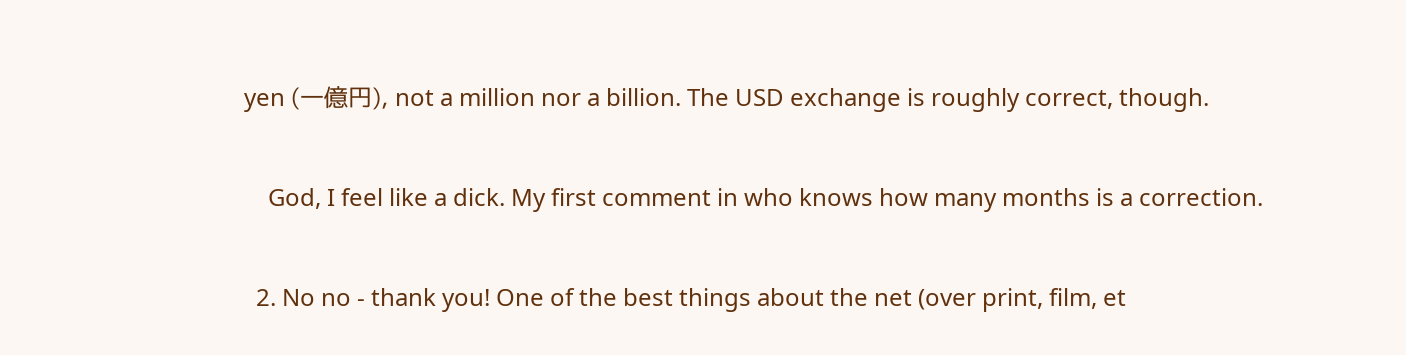yen (一億円), not a million nor a billion. The USD exchange is roughly correct, though.

    God, I feel like a dick. My first comment in who knows how many months is a correction.

  2. No no - thank you! One of the best things about the net (over print, film, et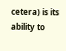cetera) is its ability to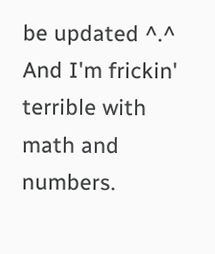be updated ^.^ And I'm frickin' terrible with math and numbers.